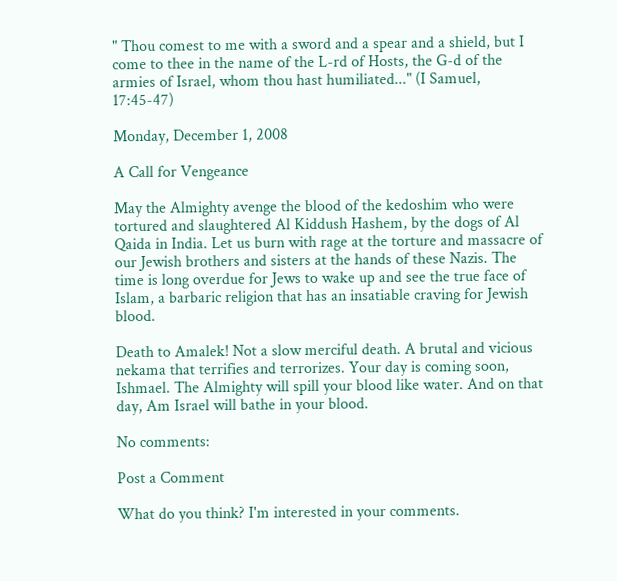" Thou comest to me with a sword and a spear and a shield, but I come to thee in the name of the L-rd of Hosts, the G-d of the armies of Israel, whom thou hast humiliated..." (I Samuel, 17:45-47)

Monday, December 1, 2008

A Call for Vengeance

May the Almighty avenge the blood of the kedoshim who were tortured and slaughtered Al Kiddush Hashem, by the dogs of Al Qaida in India. Let us burn with rage at the torture and massacre of our Jewish brothers and sisters at the hands of these Nazis. The time is long overdue for Jews to wake up and see the true face of Islam, a barbaric religion that has an insatiable craving for Jewish blood.

Death to Amalek! Not a slow merciful death. A brutal and vicious nekama that terrifies and terrorizes. Your day is coming soon, Ishmael. The Almighty will spill your blood like water. And on that day, Am Israel will bathe in your blood.

No comments:

Post a Comment

What do you think? I'm interested in your comments.